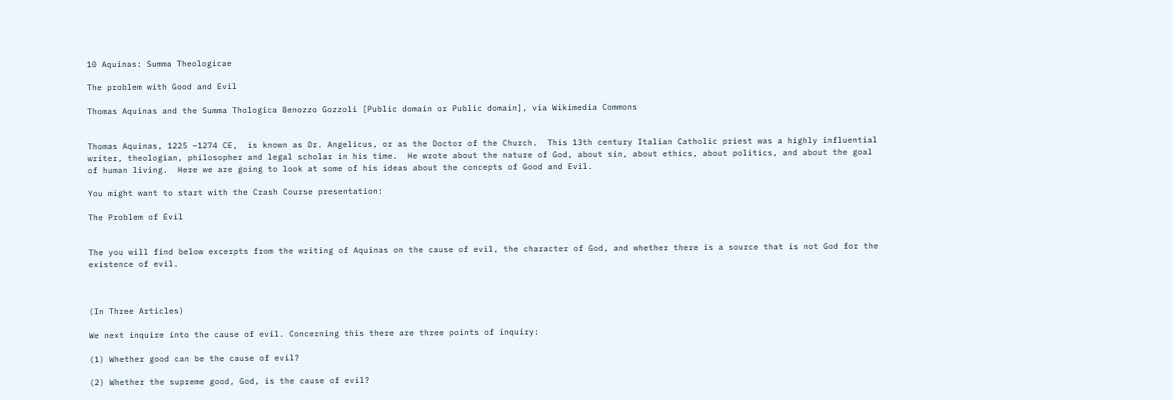10 Aquinas: Summa Theologicae

The problem with Good and Evil

Thomas Aquinas and the Summa Thologica Benozzo Gozzoli [Public domain or Public domain], via Wikimedia Commons


Thomas Aquinas, 1225 –1274 CE,  is known as Dr. Angelicus, or as the Doctor of the Church.  This 13th century Italian Catholic priest was a highly influential writer, theologian, philosopher and legal scholar in his time.  He wrote about the nature of God, about sin, about ethics, about politics, and about the goal of human living.  Here we are going to look at some of his ideas about the concepts of Good and Evil.

You might want to start with the Crash Course presentation:

The Problem of Evil


The you will find below excerpts from the writing of Aquinas on the cause of evil, the character of God, and whether there is a source that is not God for the existence of evil.



(In Three Articles)

We next inquire into the cause of evil. Concerning this there are three points of inquiry:

(1) Whether good can be the cause of evil?

(2) Whether the supreme good, God, is the cause of evil?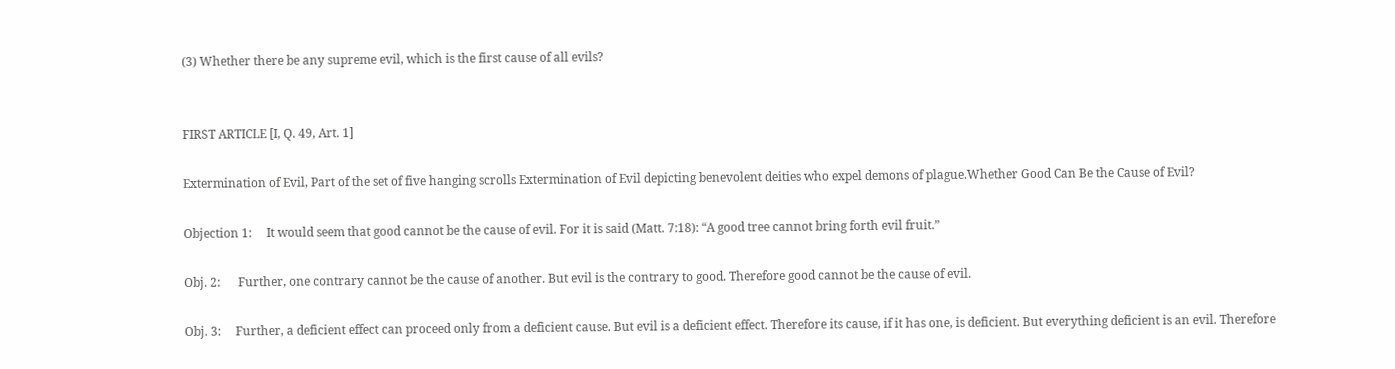(3) Whether there be any supreme evil, which is the first cause of all evils?


FIRST ARTICLE [I, Q. 49, Art. 1]

Extermination of Evil, Part of the set of five hanging scrolls Extermination of Evil depicting benevolent deities who expel demons of plague.Whether Good Can Be the Cause of Evil?

Objection 1:     It would seem that good cannot be the cause of evil. For it is said (Matt. 7:18): “A good tree cannot bring forth evil fruit.”

Obj. 2:      Further, one contrary cannot be the cause of another. But evil is the contrary to good. Therefore good cannot be the cause of evil.

Obj. 3:     Further, a deficient effect can proceed only from a deficient cause. But evil is a deficient effect. Therefore its cause, if it has one, is deficient. But everything deficient is an evil. Therefore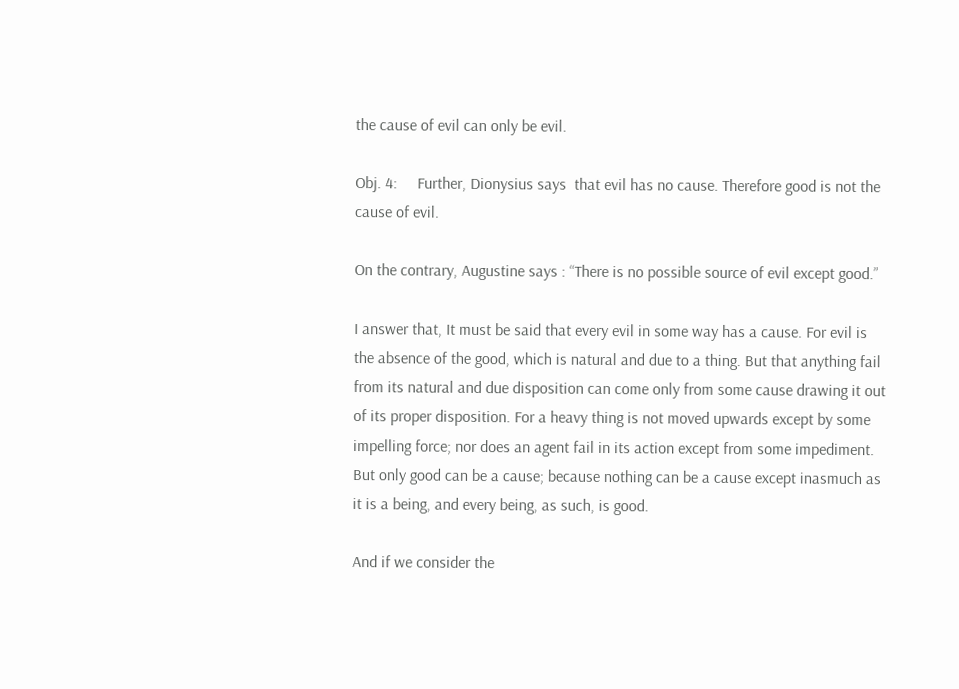the cause of evil can only be evil.

Obj. 4:     Further, Dionysius says  that evil has no cause. Therefore good is not the cause of evil.

On the contrary, Augustine says : “There is no possible source of evil except good.”

I answer that, It must be said that every evil in some way has a cause. For evil is the absence of the good, which is natural and due to a thing. But that anything fail from its natural and due disposition can come only from some cause drawing it out of its proper disposition. For a heavy thing is not moved upwards except by some impelling force; nor does an agent fail in its action except from some impediment. But only good can be a cause; because nothing can be a cause except inasmuch as it is a being, and every being, as such, is good.

And if we consider the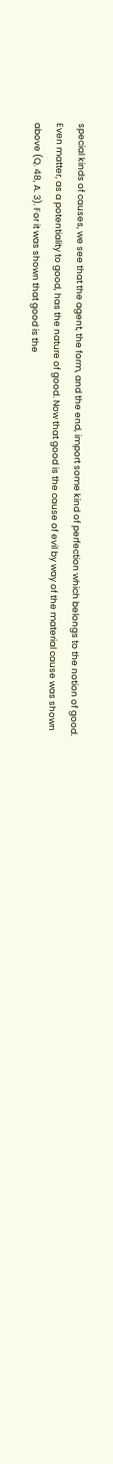special kinds of causes, we see that the agent, the form, and the end, import some kind of perfection which belongs to the notion of good. Even matter, as a potentiality to good, has the nature of good. Now that good is the cause of evil by way of the material cause was shown above (Q. 48, A. 3). For it was shown that good is the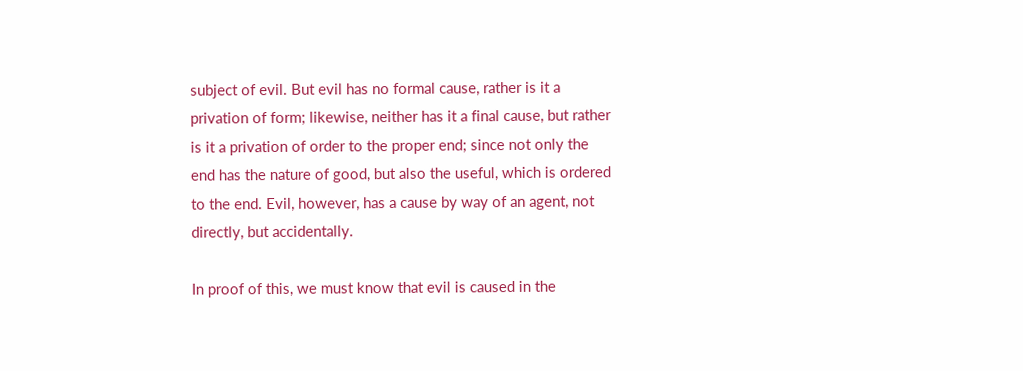subject of evil. But evil has no formal cause, rather is it a privation of form; likewise, neither has it a final cause, but rather is it a privation of order to the proper end; since not only the end has the nature of good, but also the useful, which is ordered to the end. Evil, however, has a cause by way of an agent, not directly, but accidentally.

In proof of this, we must know that evil is caused in the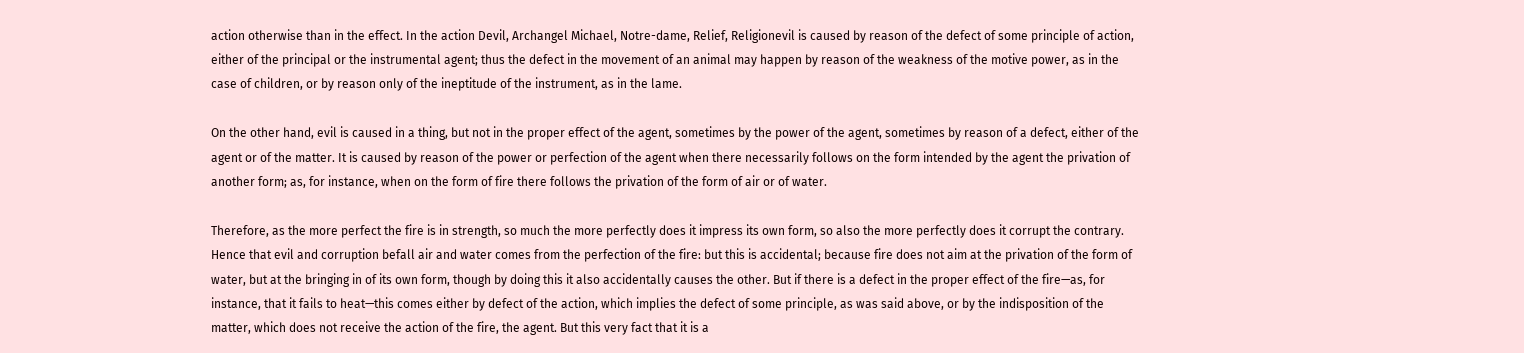action otherwise than in the effect. In the action Devil, Archangel Michael, Notre-dame, Relief, Religionevil is caused by reason of the defect of some principle of action, either of the principal or the instrumental agent; thus the defect in the movement of an animal may happen by reason of the weakness of the motive power, as in the case of children, or by reason only of the ineptitude of the instrument, as in the lame.

On the other hand, evil is caused in a thing, but not in the proper effect of the agent, sometimes by the power of the agent, sometimes by reason of a defect, either of the agent or of the matter. It is caused by reason of the power or perfection of the agent when there necessarily follows on the form intended by the agent the privation of another form; as, for instance, when on the form of fire there follows the privation of the form of air or of water.

Therefore, as the more perfect the fire is in strength, so much the more perfectly does it impress its own form, so also the more perfectly does it corrupt the contrary. Hence that evil and corruption befall air and water comes from the perfection of the fire: but this is accidental; because fire does not aim at the privation of the form of water, but at the bringing in of its own form, though by doing this it also accidentally causes the other. But if there is a defect in the proper effect of the fire—as, for instance, that it fails to heat—this comes either by defect of the action, which implies the defect of some principle, as was said above, or by the indisposition of the matter, which does not receive the action of the fire, the agent. But this very fact that it is a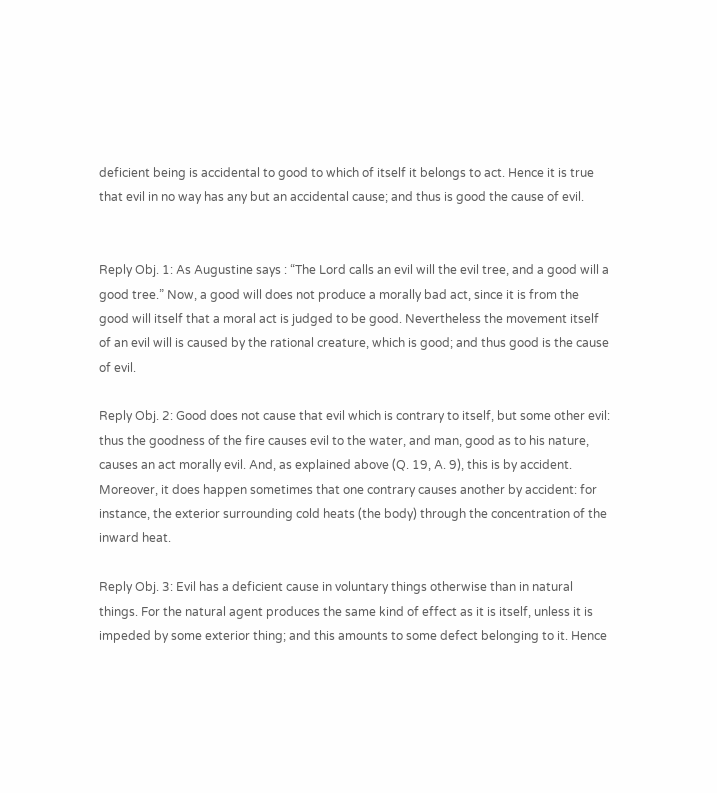deficient being is accidental to good to which of itself it belongs to act. Hence it is true that evil in no way has any but an accidental cause; and thus is good the cause of evil.


Reply Obj. 1: As Augustine says : “The Lord calls an evil will the evil tree, and a good will a good tree.” Now, a good will does not produce a morally bad act, since it is from the good will itself that a moral act is judged to be good. Nevertheless the movement itself of an evil will is caused by the rational creature, which is good; and thus good is the cause of evil.

Reply Obj. 2: Good does not cause that evil which is contrary to itself, but some other evil: thus the goodness of the fire causes evil to the water, and man, good as to his nature, causes an act morally evil. And, as explained above (Q. 19, A. 9), this is by accident. Moreover, it does happen sometimes that one contrary causes another by accident: for instance, the exterior surrounding cold heats (the body) through the concentration of the inward heat.

Reply Obj. 3: Evil has a deficient cause in voluntary things otherwise than in natural things. For the natural agent produces the same kind of effect as it is itself, unless it is impeded by some exterior thing; and this amounts to some defect belonging to it. Hence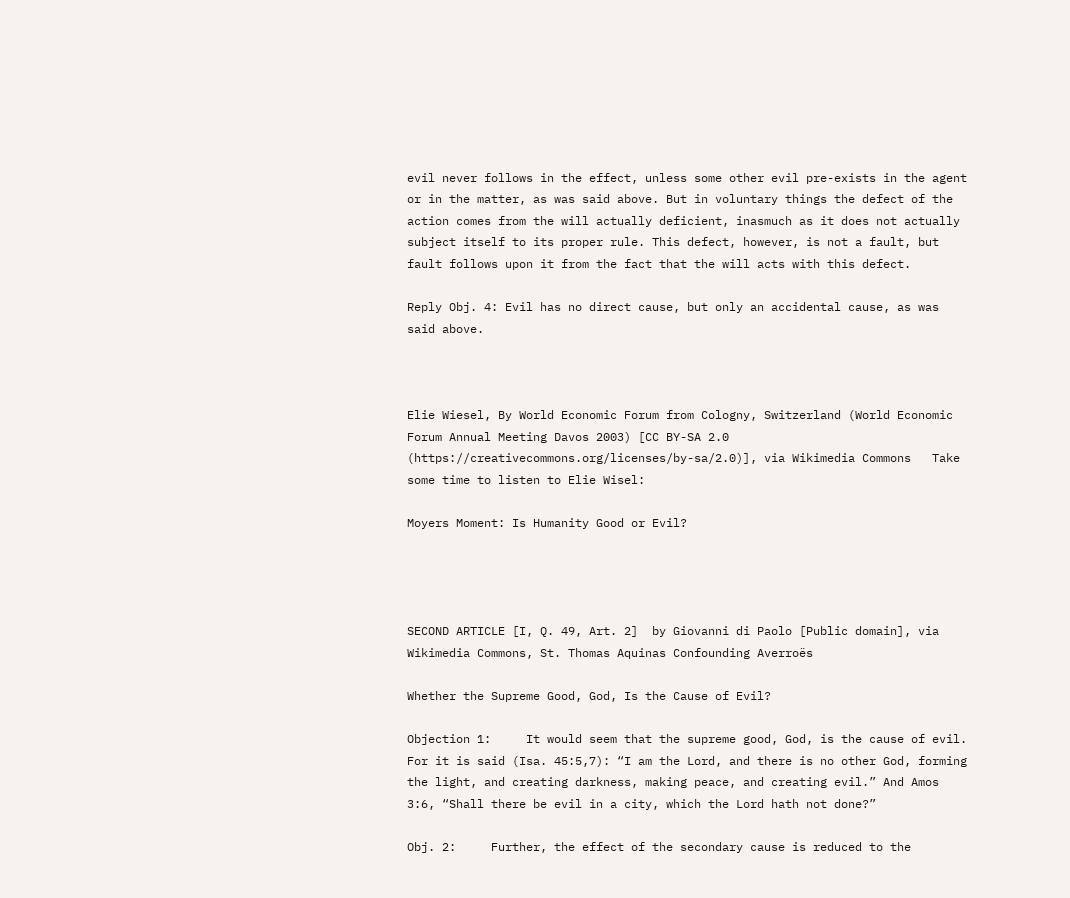evil never follows in the effect, unless some other evil pre-exists in the agent or in the matter, as was said above. But in voluntary things the defect of the action comes from the will actually deficient, inasmuch as it does not actually subject itself to its proper rule. This defect, however, is not a fault, but fault follows upon it from the fact that the will acts with this defect.

Reply Obj. 4: Evil has no direct cause, but only an accidental cause, as was said above.



Elie Wiesel, By World Economic Forum from Cologny, Switzerland (World Economic Forum Annual Meeting Davos 2003) [CC BY-SA 2.0 (https://creativecommons.org/licenses/by-sa/2.0)], via Wikimedia Commons   Take some time to listen to Elie Wisel:

Moyers Moment: Is Humanity Good or Evil?




SECOND ARTICLE [I, Q. 49, Art. 2]  by Giovanni di Paolo [Public domain], via Wikimedia Commons, St. Thomas Aquinas Confounding Averroës

Whether the Supreme Good, God, Is the Cause of Evil?

Objection 1:     It would seem that the supreme good, God, is the cause of evil. For it is said (Isa. 45:5,7): “I am the Lord, and there is no other God, forming the light, and creating darkness, making peace, and creating evil.” And Amos 3:6, “Shall there be evil in a city, which the Lord hath not done?”

Obj. 2:     Further, the effect of the secondary cause is reduced to the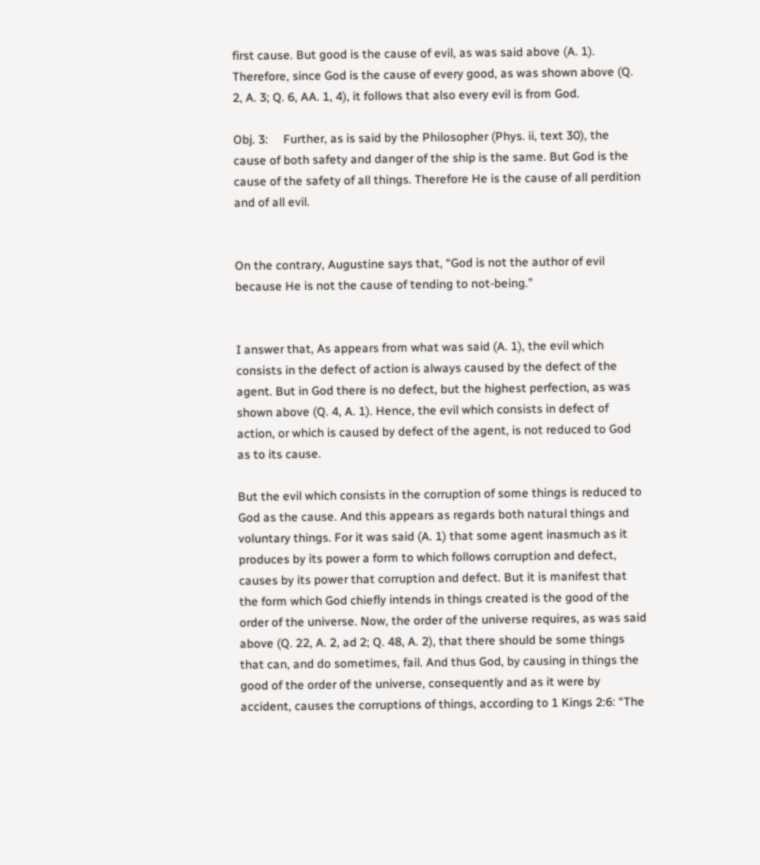first cause. But good is the cause of evil, as was said above (A. 1). Therefore, since God is the cause of every good, as was shown above (Q. 2, A. 3; Q. 6, AA. 1, 4), it follows that also every evil is from God.

Obj. 3:     Further, as is said by the Philosopher (Phys. ii, text 30), the cause of both safety and danger of the ship is the same. But God is the cause of the safety of all things. Therefore He is the cause of all perdition and of all evil.


On the contrary, Augustine says that, “God is not the author of evil because He is not the cause of tending to not-being.”


I answer that, As appears from what was said (A. 1), the evil which consists in the defect of action is always caused by the defect of the agent. But in God there is no defect, but the highest perfection, as was shown above (Q. 4, A. 1). Hence, the evil which consists in defect of action, or which is caused by defect of the agent, is not reduced to God as to its cause.

But the evil which consists in the corruption of some things is reduced to God as the cause. And this appears as regards both natural things and voluntary things. For it was said (A. 1) that some agent inasmuch as it produces by its power a form to which follows corruption and defect, causes by its power that corruption and defect. But it is manifest that the form which God chiefly intends in things created is the good of the order of the universe. Now, the order of the universe requires, as was said above (Q. 22, A. 2, ad 2; Q. 48, A. 2), that there should be some things that can, and do sometimes, fail. And thus God, by causing in things the good of the order of the universe, consequently and as it were by accident, causes the corruptions of things, according to 1 Kings 2:6: “The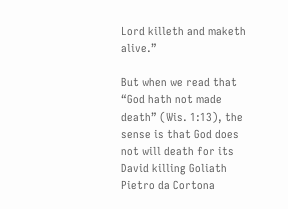Lord killeth and maketh alive.”

But when we read that “God hath not made death” (Wis. 1:13), the sense is that God does not will death for its David killing Goliath Pietro da Cortona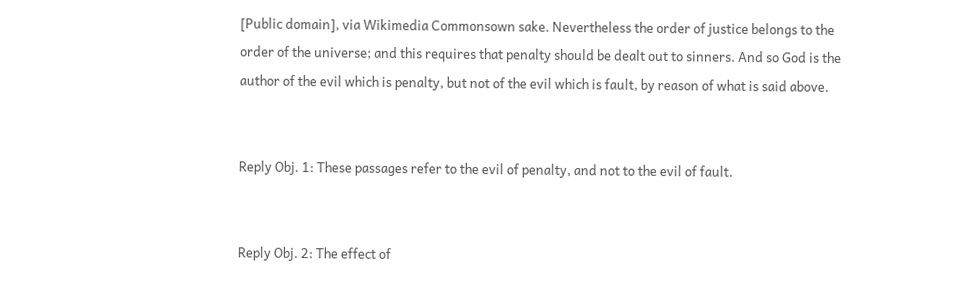[Public domain], via Wikimedia Commonsown sake. Nevertheless the order of justice belongs to the order of the universe; and this requires that penalty should be dealt out to sinners. And so God is the author of the evil which is penalty, but not of the evil which is fault, by reason of what is said above.


Reply Obj. 1: These passages refer to the evil of penalty, and not to the evil of fault.


Reply Obj. 2: The effect of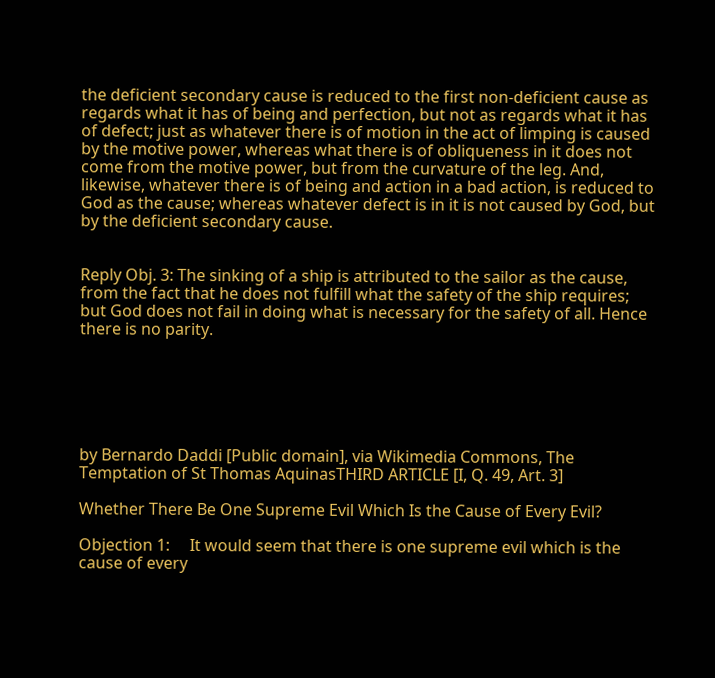the deficient secondary cause is reduced to the first non-deficient cause as regards what it has of being and perfection, but not as regards what it has of defect; just as whatever there is of motion in the act of limping is caused by the motive power, whereas what there is of obliqueness in it does not come from the motive power, but from the curvature of the leg. And, likewise, whatever there is of being and action in a bad action, is reduced to God as the cause; whereas whatever defect is in it is not caused by God, but by the deficient secondary cause.


Reply Obj. 3: The sinking of a ship is attributed to the sailor as the cause, from the fact that he does not fulfill what the safety of the ship requires; but God does not fail in doing what is necessary for the safety of all. Hence there is no parity.






by Bernardo Daddi [Public domain], via Wikimedia Commons, The Temptation of St Thomas AquinasTHIRD ARTICLE [I, Q. 49, Art. 3]

Whether There Be One Supreme Evil Which Is the Cause of Every Evil?

Objection 1:     It would seem that there is one supreme evil which is the cause of every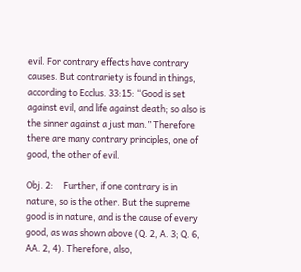evil. For contrary effects have contrary causes. But contrariety is found in things, according to Ecclus. 33:15: “Good is set against evil, and life against death; so also is the sinner against a just man.” Therefore there are many contrary principles, one of good, the other of evil.

Obj. 2:     Further, if one contrary is in nature, so is the other. But the supreme good is in nature, and is the cause of every good, as was shown above (Q. 2, A. 3; Q. 6, AA. 2, 4). Therefore, also,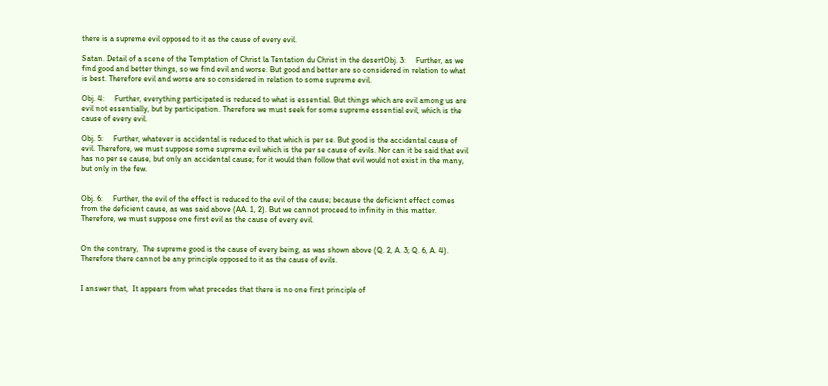there is a supreme evil opposed to it as the cause of every evil.

Satan. Detail of a scene of the Temptation of Christ la Tentation du Christ in the desertObj. 3:     Further, as we find good and better things, so we find evil and worse. But good and better are so considered in relation to what is best. Therefore evil and worse are so considered in relation to some supreme evil.

Obj. 4:     Further, everything participated is reduced to what is essential. But things which are evil among us are evil not essentially, but by participation. Therefore we must seek for some supreme essential evil, which is the cause of every evil.

Obj. 5:     Further, whatever is accidental is reduced to that which is per se. But good is the accidental cause of evil. Therefore, we must suppose some supreme evil which is the per se cause of evils. Nor can it be said that evil has no per se cause, but only an accidental cause; for it would then follow that evil would not exist in the many, but only in the few.


Obj. 6:     Further, the evil of the effect is reduced to the evil of the cause; because the deficient effect comes from the deficient cause, as was said above (AA. 1, 2). But we cannot proceed to infinity in this matter. Therefore, we must suppose one first evil as the cause of every evil.


On the contrary,  The supreme good is the cause of every being, as was shown above (Q. 2, A. 3; Q. 6, A. 4). Therefore there cannot be any principle opposed to it as the cause of evils.


I answer that,  It appears from what precedes that there is no one first principle of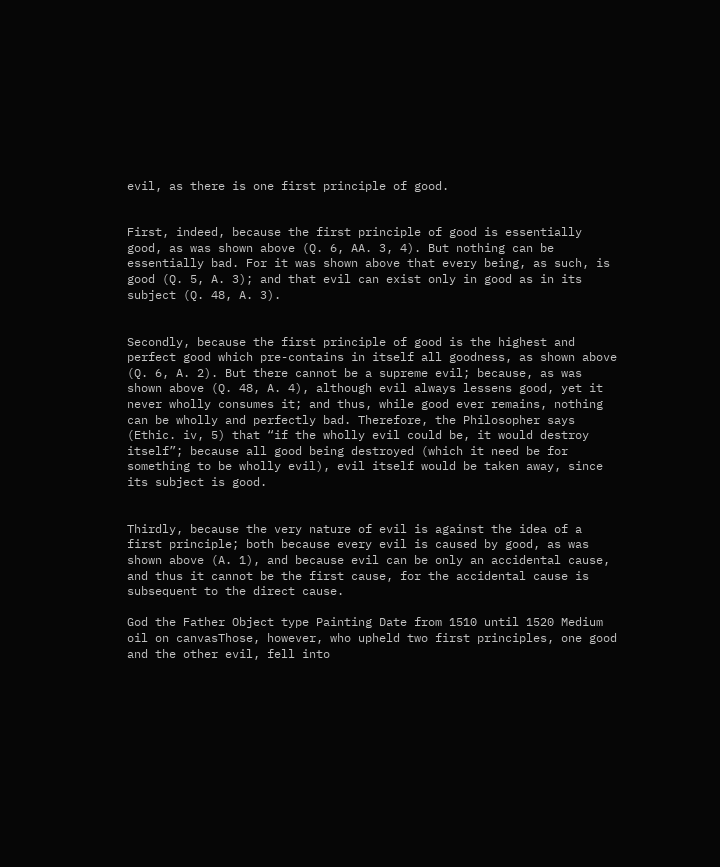evil, as there is one first principle of good.


First, indeed, because the first principle of good is essentially good, as was shown above (Q. 6, AA. 3, 4). But nothing can be essentially bad. For it was shown above that every being, as such, is good (Q. 5, A. 3); and that evil can exist only in good as in its subject (Q. 48, A. 3).


Secondly, because the first principle of good is the highest and perfect good which pre-contains in itself all goodness, as shown above (Q. 6, A. 2). But there cannot be a supreme evil; because, as was shown above (Q. 48, A. 4), although evil always lessens good, yet it never wholly consumes it; and thus, while good ever remains, nothing can be wholly and perfectly bad. Therefore, the Philosopher says (Ethic. iv, 5) that “if the wholly evil could be, it would destroy itself”; because all good being destroyed (which it need be for something to be wholly evil), evil itself would be taken away, since its subject is good.


Thirdly, because the very nature of evil is against the idea of a first principle; both because every evil is caused by good, as was shown above (A. 1), and because evil can be only an accidental cause, and thus it cannot be the first cause, for the accidental cause is subsequent to the direct cause.

God the Father Object type Painting Date from 1510 until 1520 Medium oil on canvasThose, however, who upheld two first principles, one good and the other evil, fell into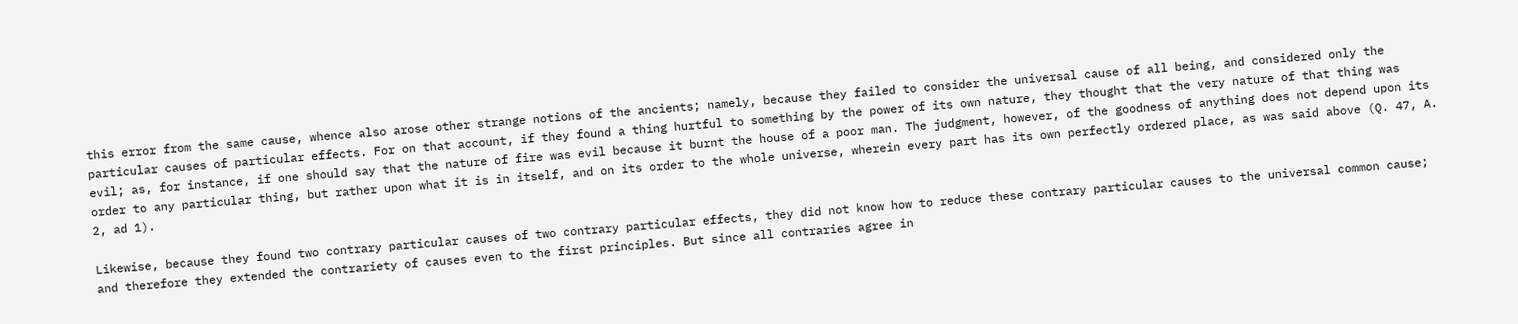this error from the same cause, whence also arose other strange notions of the ancients; namely, because they failed to consider the universal cause of all being, and considered only the particular causes of particular effects. For on that account, if they found a thing hurtful to something by the power of its own nature, they thought that the very nature of that thing was evil; as, for instance, if one should say that the nature of fire was evil because it burnt the house of a poor man. The judgment, however, of the goodness of anything does not depend upon its order to any particular thing, but rather upon what it is in itself, and on its order to the whole universe, wherein every part has its own perfectly ordered place, as was said above (Q. 47, A. 2, ad 1).

Likewise, because they found two contrary particular causes of two contrary particular effects, they did not know how to reduce these contrary particular causes to the universal common cause; and therefore they extended the contrariety of causes even to the first principles. But since all contraries agree in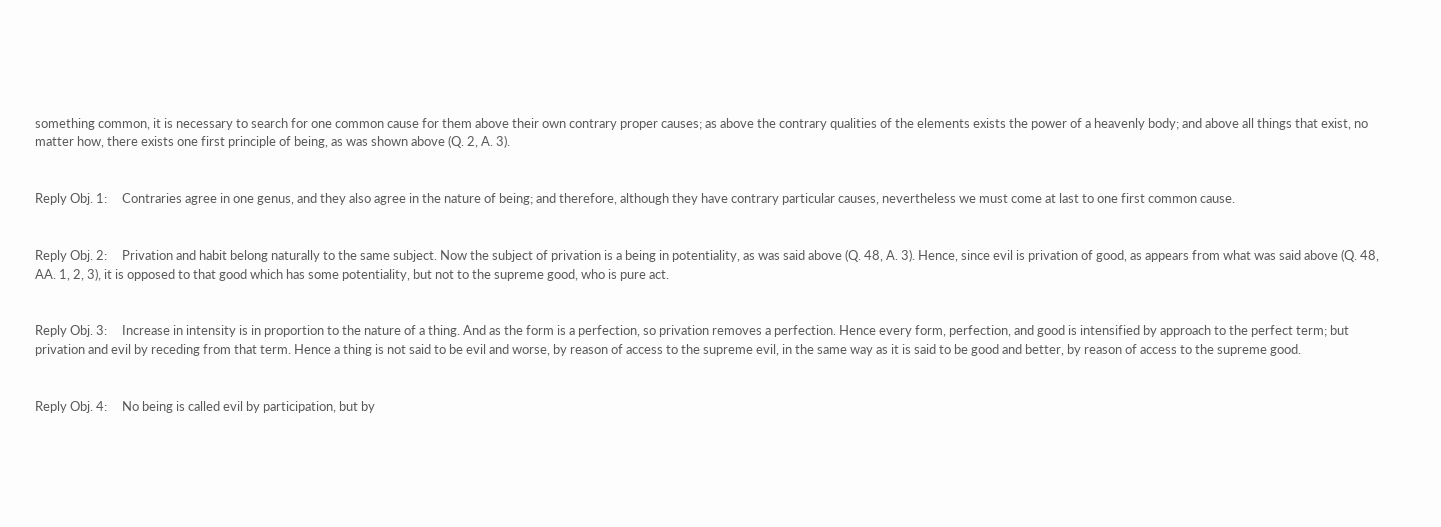something common, it is necessary to search for one common cause for them above their own contrary proper causes; as above the contrary qualities of the elements exists the power of a heavenly body; and above all things that exist, no matter how, there exists one first principle of being, as was shown above (Q. 2, A. 3).


Reply Obj. 1:     Contraries agree in one genus, and they also agree in the nature of being; and therefore, although they have contrary particular causes, nevertheless we must come at last to one first common cause.


Reply Obj. 2:     Privation and habit belong naturally to the same subject. Now the subject of privation is a being in potentiality, as was said above (Q. 48, A. 3). Hence, since evil is privation of good, as appears from what was said above (Q. 48, AA. 1, 2, 3), it is opposed to that good which has some potentiality, but not to the supreme good, who is pure act.


Reply Obj. 3:     Increase in intensity is in proportion to the nature of a thing. And as the form is a perfection, so privation removes a perfection. Hence every form, perfection, and good is intensified by approach to the perfect term; but privation and evil by receding from that term. Hence a thing is not said to be evil and worse, by reason of access to the supreme evil, in the same way as it is said to be good and better, by reason of access to the supreme good.


Reply Obj. 4:     No being is called evil by participation, but by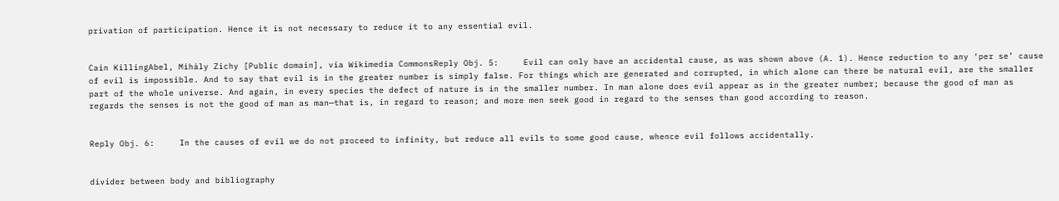privation of participation. Hence it is not necessary to reduce it to any essential evil.


Cain KillingAbel, Mihály Zichy [Public domain], via Wikimedia CommonsReply Obj. 5:     Evil can only have an accidental cause, as was shown above (A. 1). Hence reduction to any ‘per se’ cause of evil is impossible. And to say that evil is in the greater number is simply false. For things which are generated and corrupted, in which alone can there be natural evil, are the smaller part of the whole universe. And again, in every species the defect of nature is in the smaller number. In man alone does evil appear as in the greater number; because the good of man as regards the senses is not the good of man as man—that is, in regard to reason; and more men seek good in regard to the senses than good according to reason.


Reply Obj. 6:     In the causes of evil we do not proceed to infinity, but reduce all evils to some good cause, whence evil follows accidentally.


divider between body and bibliography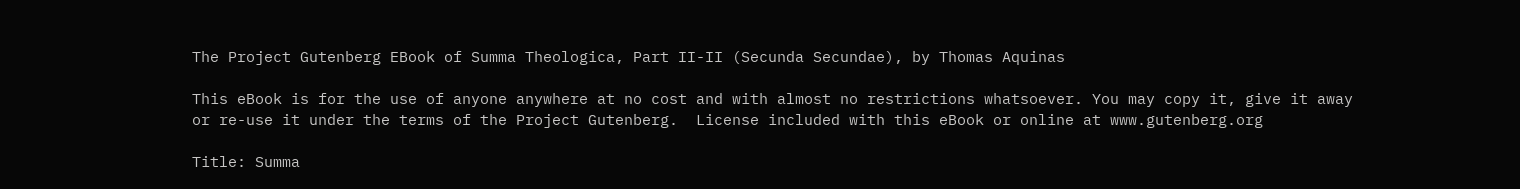The Project Gutenberg EBook of Summa Theologica, Part II-II (Secunda Secundae), by Thomas Aquinas

This eBook is for the use of anyone anywhere at no cost and with almost no restrictions whatsoever. You may copy it, give it away or re-use it under the terms of the Project Gutenberg.  License included with this eBook or online at www.gutenberg.org

Title: Summa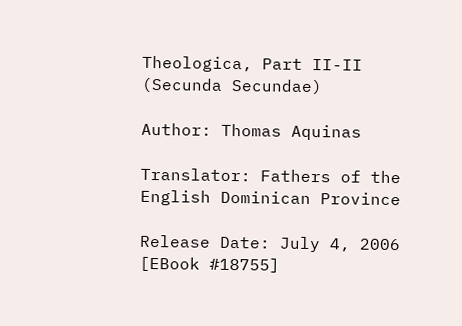Theologica, Part II-II (Secunda Secundae)

Author: Thomas Aquinas

Translator: Fathers of the English Dominican Province

Release Date: July 4, 2006 [EBook #18755]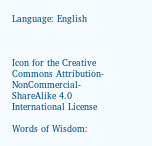Language: English



Icon for the Creative Commons Attribution-NonCommercial-ShareAlike 4.0 International License

Words of Wisdom: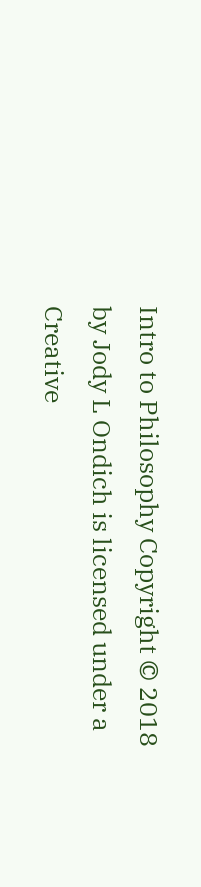Intro to Philosophy Copyright © 2018 by Jody L Ondich is licensed under a Creative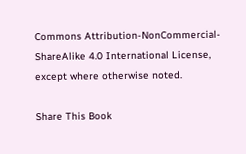Commons Attribution-NonCommercial-ShareAlike 4.0 International License, except where otherwise noted.

Share This Book